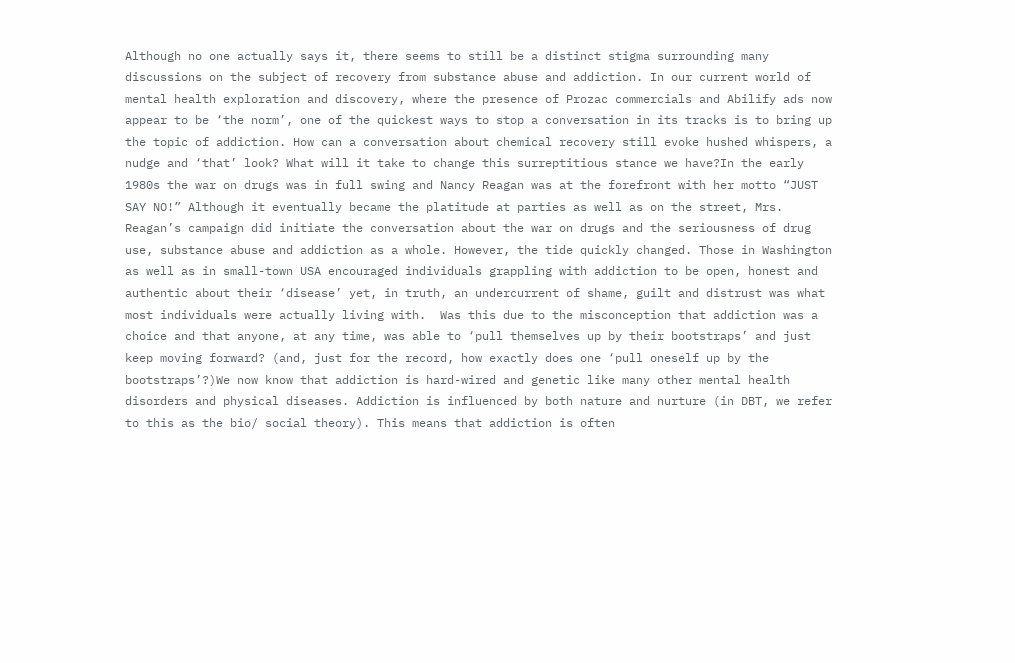Although no one actually says it, there seems to still be a distinct stigma surrounding many discussions on the subject of recovery from substance abuse and addiction. In our current world of mental health exploration and discovery, where the presence of Prozac commercials and Abilify ads now appear to be ‘the norm’, one of the quickest ways to stop a conversation in its tracks is to bring up the topic of addiction. How can a conversation about chemical recovery still evoke hushed whispers, a nudge and ‘that’ look? What will it take to change this surreptitious stance we have?In the early 1980s the war on drugs was in full swing and Nancy Reagan was at the forefront with her motto “JUST SAY NO!” Although it eventually became the platitude at parties as well as on the street, Mrs. Reagan’s campaign did initiate the conversation about the war on drugs and the seriousness of drug use, substance abuse and addiction as a whole. However, the tide quickly changed. Those in Washington as well as in small-town USA encouraged individuals grappling with addiction to be open, honest and authentic about their ‘disease’ yet, in truth, an undercurrent of shame, guilt and distrust was what most individuals were actually living with.  Was this due to the misconception that addiction was a choice and that anyone, at any time, was able to ‘pull themselves up by their bootstraps’ and just keep moving forward? (and, just for the record, how exactly does one ‘pull oneself up by the bootstraps’?)We now know that addiction is hard-wired and genetic like many other mental health disorders and physical diseases. Addiction is influenced by both nature and nurture (in DBT, we refer to this as the bio/ social theory). This means that addiction is often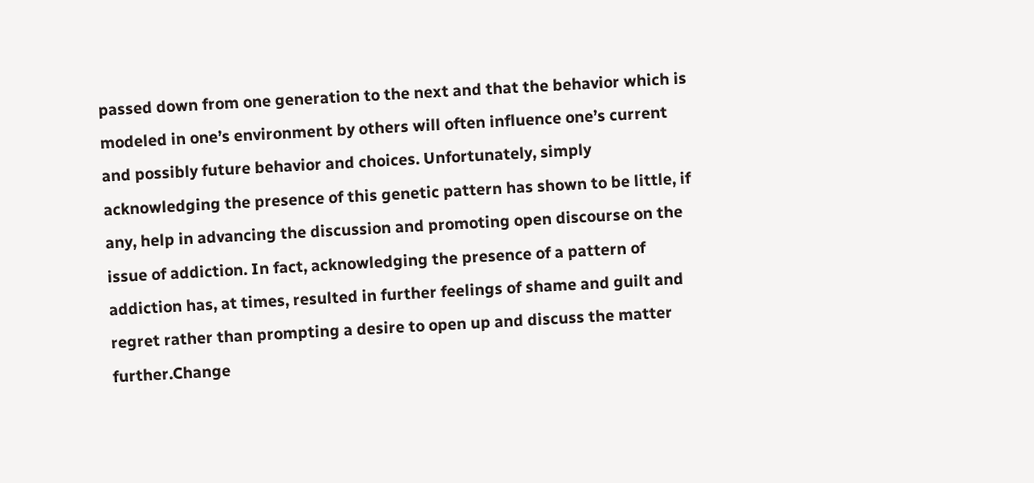passed down from one generation to the next and that the behavior which is modeled in one’s environment by others will often influence one’s current and possibly future behavior and choices. Unfortunately, simply acknowledging the presence of this genetic pattern has shown to be little, if any, help in advancing the discussion and promoting open discourse on the issue of addiction. In fact, acknowledging the presence of a pattern of addiction has, at times, resulted in further feelings of shame and guilt and regret rather than prompting a desire to open up and discuss the matter further.Change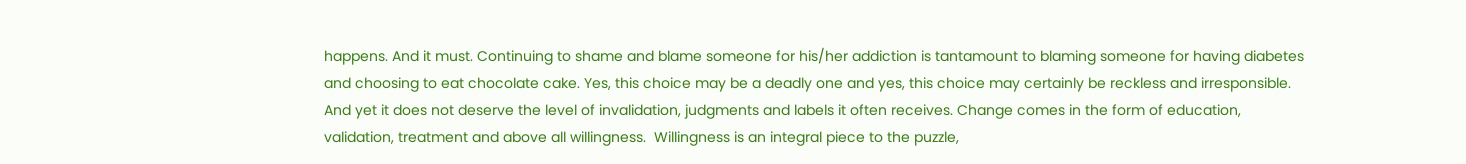happens. And it must. Continuing to shame and blame someone for his/her addiction is tantamount to blaming someone for having diabetes and choosing to eat chocolate cake. Yes, this choice may be a deadly one and yes, this choice may certainly be reckless and irresponsible. And yet it does not deserve the level of invalidation, judgments and labels it often receives. Change comes in the form of education, validation, treatment and above all willingness.  Willingness is an integral piece to the puzzle,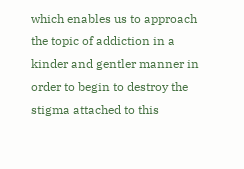which enables us to approach the topic of addiction in a kinder and gentler manner in order to begin to destroy the stigma attached to this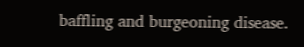baffling and burgeoning disease.